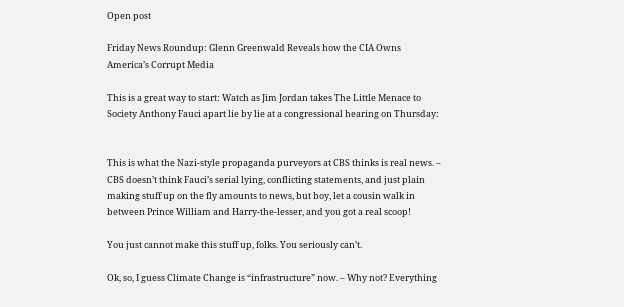Open post

Friday News Roundup: Glenn Greenwald Reveals how the CIA Owns America’s Corrupt Media

This is a great way to start: Watch as Jim Jordan takes The Little Menace to Society Anthony Fauci apart lie by lie at a congressional hearing on Thursday:


This is what the Nazi-style propaganda purveyors at CBS thinks is real news. – CBS doesn’t think Fauci’s serial lying, conflicting statements, and just plain making stuff up on the fly amounts to news, but boy, let a cousin walk in between Prince William and Harry-the-lesser, and you got a real scoop!

You just cannot make this stuff up, folks. You seriously can’t.

Ok, so, I guess Climate Change is “infrastructure” now. – Why not? Everything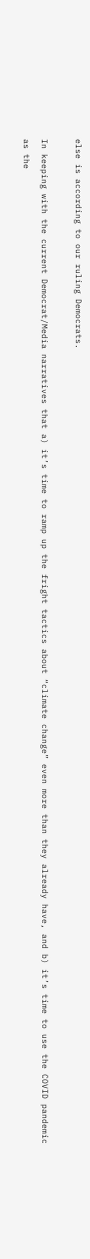else is according to our ruling Democrats.

In keeping with the current Democrat/Media narratives that a) it’s time to ramp up the fright tactics about “climate change” even more than they already have, and b) it’s time to use the COVID pandemic as the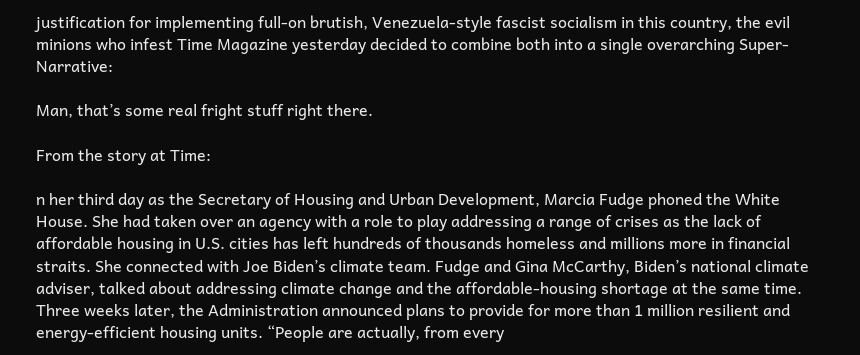justification for implementing full-on brutish, Venezuela-style fascist socialism in this country, the evil minions who infest Time Magazine yesterday decided to combine both into a single overarching Super-Narrative:

Man, that’s some real fright stuff right there.

From the story at Time:

n her third day as the Secretary of Housing and Urban Development, Marcia Fudge phoned the White House. She had taken over an agency with a role to play addressing a range of crises as the lack of affordable housing in U.S. cities has left hundreds of thousands homeless and millions more in financial straits. She connected with Joe Biden’s climate team. Fudge and Gina McCarthy, Biden’s national climate adviser, talked about addressing climate change and the affordable-housing shortage at the same time. Three weeks later, the Administration announced plans to provide for more than 1 million resilient and energy-efficient housing units. “People are actually, from every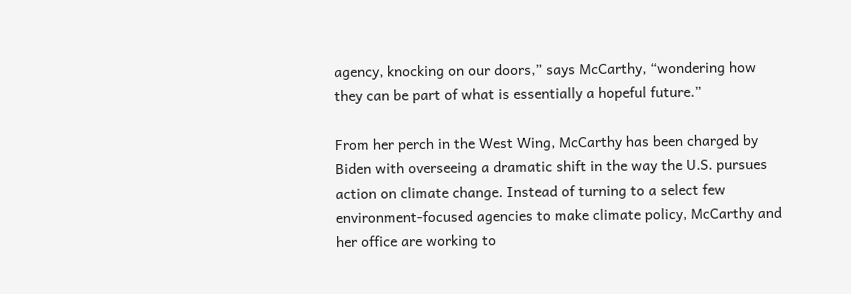agency, knocking on our doors,” says McCarthy, “wondering how they can be part of what is essentially a hopeful future.”

From her perch in the West Wing, McCarthy has been charged by Biden with overseeing a dramatic shift in the way the U.S. pursues action on climate change. Instead of turning to a select few environment-focused agencies to make climate policy, McCarthy and her office are working to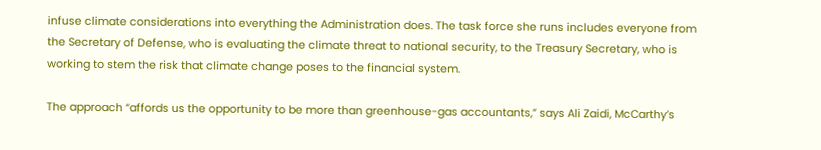infuse climate considerations into everything the Administration does. The task force she runs includes everyone from the Secretary of Defense, who is evaluating the climate threat to national security, to the Treasury Secretary, who is working to stem the risk that climate change poses to the financial system.

The approach “affords us the opportunity to be more than greenhouse-gas accountants,” says Ali Zaidi, McCarthy’s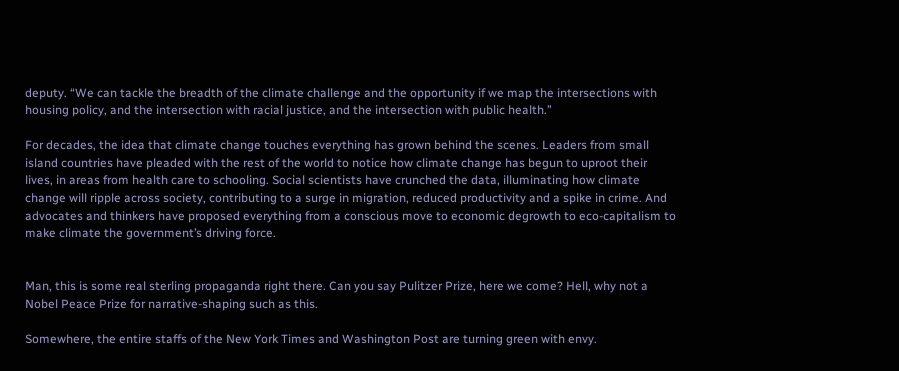deputy. “We can tackle the breadth of the climate challenge and the opportunity if we map the intersections with housing policy, and the intersection with racial justice, and the intersection with public health.”

For decades, the idea that climate change touches everything has grown behind the scenes. Leaders from small island countries have pleaded with the rest of the world to notice how climate change has begun to uproot their lives, in areas from health care to schooling. Social scientists have crunched the data, illuminating how climate change will ripple across society, contributing to a surge in migration, reduced productivity and a spike in crime. And advocates and thinkers have proposed everything from a conscious move to economic degrowth to eco-capitalism to make climate the government’s driving force.


Man, this is some real sterling propaganda right there. Can you say Pulitzer Prize, here we come? Hell, why not a Nobel Peace Prize for narrative-shaping such as this.

Somewhere, the entire staffs of the New York Times and Washington Post are turning green with envy.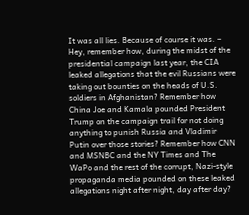It was all lies. Because of course it was. – Hey, remember how, during the midst of the presidential campaign last year, the CIA leaked allegations that the evil Russians were taking out bounties on the heads of U.S. soldiers in Afghanistan? Remember how China Joe and Kamala pounded President Trump on the campaign trail for not doing anything to punish Russia and Vladimir Putin over those stories? Remember how CNN and MSNBC and the NY Times and The WaPo and the rest of the corrupt, Nazi-style propaganda media pounded on these leaked allegations night after night, day after day?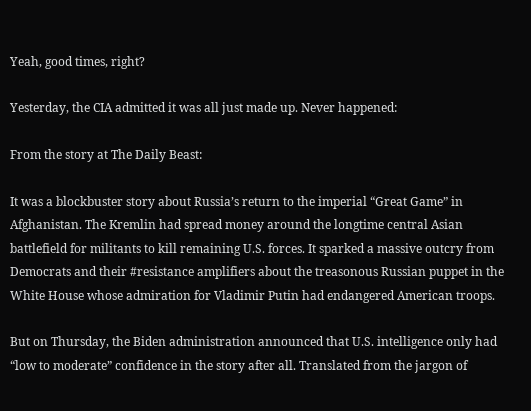Yeah, good times, right?

Yesterday, the CIA admitted it was all just made up. Never happened:

From the story at The Daily Beast:

It was a blockbuster story about Russia’s return to the imperial “Great Game” in Afghanistan. The Kremlin had spread money around the longtime central Asian battlefield for militants to kill remaining U.S. forces. It sparked a massive outcry from Democrats and their #resistance amplifiers about the treasonous Russian puppet in the White House whose admiration for Vladimir Putin had endangered American troops.

But on Thursday, the Biden administration announced that U.S. intelligence only had “low to moderate” confidence in the story after all. Translated from the jargon of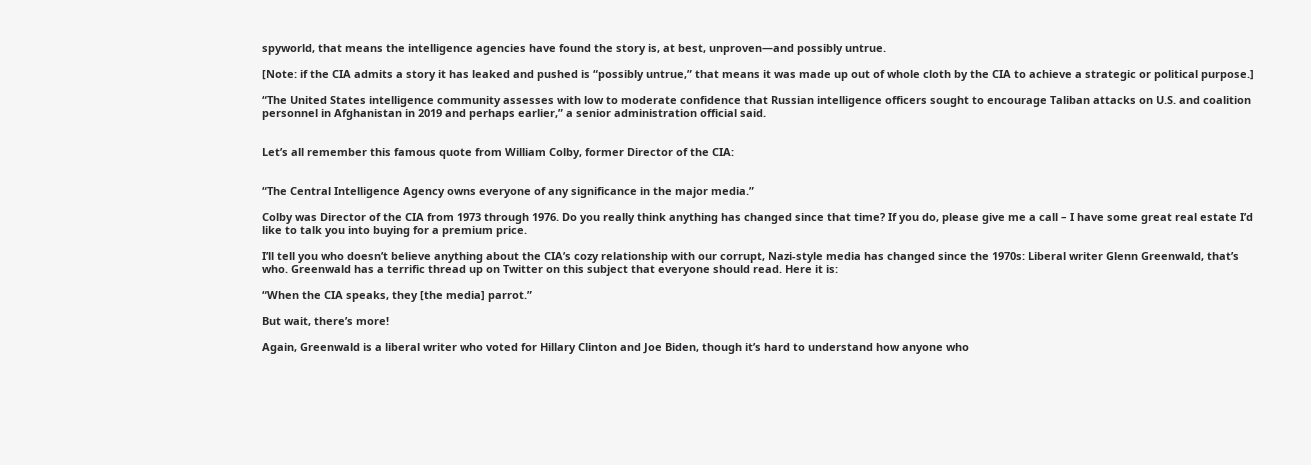spyworld, that means the intelligence agencies have found the story is, at best, unproven—and possibly untrue.

[Note: if the CIA admits a story it has leaked and pushed is “possibly untrue,” that means it was made up out of whole cloth by the CIA to achieve a strategic or political purpose.]

“The United States intelligence community assesses with low to moderate confidence that Russian intelligence officers sought to encourage Taliban attacks on U.S. and coalition personnel in Afghanistan in 2019 and perhaps earlier,” a senior administration official said.


Let’s all remember this famous quote from William Colby, former Director of the CIA:


“The Central Intelligence Agency owns everyone of any significance in the major media.”

Colby was Director of the CIA from 1973 through 1976. Do you really think anything has changed since that time? If you do, please give me a call – I have some great real estate I’d like to talk you into buying for a premium price.

I’ll tell you who doesn’t believe anything about the CIA’s cozy relationship with our corrupt, Nazi-style media has changed since the 1970s: Liberal writer Glenn Greenwald, that’s who. Greenwald has a terrific thread up on Twitter on this subject that everyone should read. Here it is:

“When the CIA speaks, they [the media] parrot.”

But wait, there’s more!

Again, Greenwald is a liberal writer who voted for Hillary Clinton and Joe Biden, though it’s hard to understand how anyone who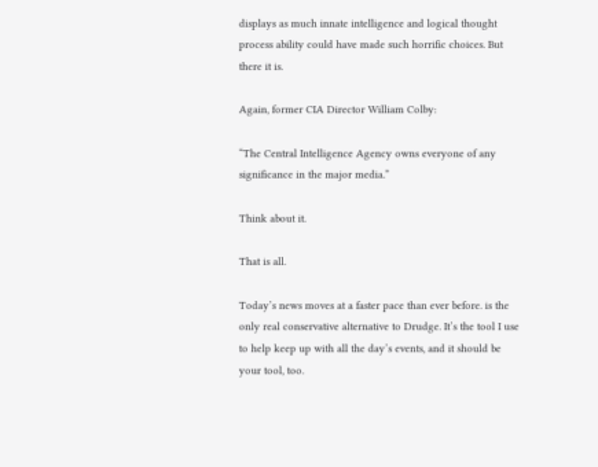displays as much innate intelligence and logical thought process ability could have made such horrific choices. But there it is.

Again, former CIA Director William Colby:

“The Central Intelligence Agency owns everyone of any significance in the major media.”

Think about it.

That is all.

Today’s news moves at a faster pace than ever before. is the only real conservative alternative to Drudge. It’s the tool I use to help keep up with all the day’s events, and it should be your tool, too.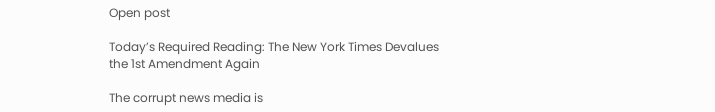Open post

Today’s Required Reading: The New York Times Devalues the 1st Amendment Again

The corrupt news media is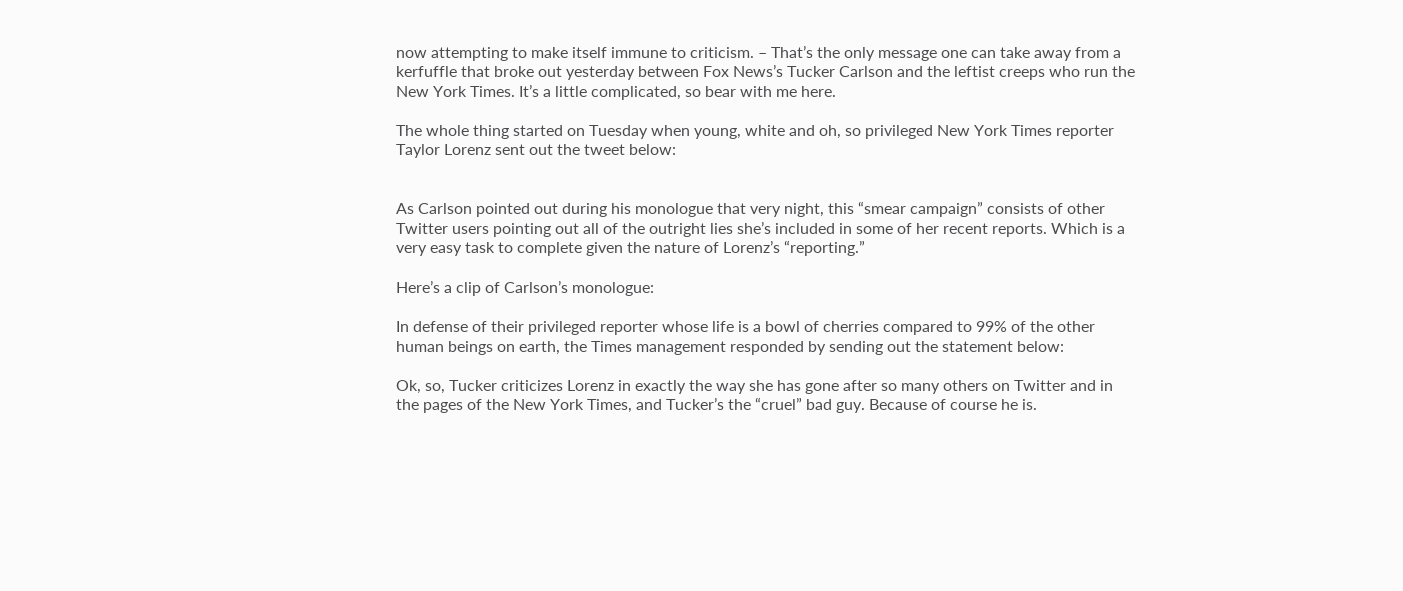now attempting to make itself immune to criticism. – That’s the only message one can take away from a kerfuffle that broke out yesterday between Fox News’s Tucker Carlson and the leftist creeps who run the New York Times. It’s a little complicated, so bear with me here.

The whole thing started on Tuesday when young, white and oh, so privileged New York Times reporter Taylor Lorenz sent out the tweet below:


As Carlson pointed out during his monologue that very night, this “smear campaign” consists of other Twitter users pointing out all of the outright lies she’s included in some of her recent reports. Which is a very easy task to complete given the nature of Lorenz’s “reporting.”

Here’s a clip of Carlson’s monologue:

In defense of their privileged reporter whose life is a bowl of cherries compared to 99% of the other human beings on earth, the Times management responded by sending out the statement below:

Ok, so, Tucker criticizes Lorenz in exactly the way she has gone after so many others on Twitter and in the pages of the New York Times, and Tucker’s the “cruel” bad guy. Because of course he is.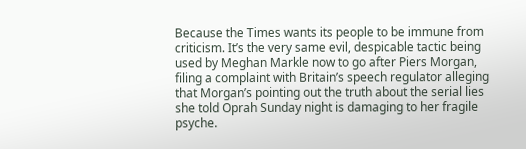Because the Times wants its people to be immune from criticism. It’s the very same evil, despicable tactic being used by Meghan Markle now to go after Piers Morgan, filing a complaint with Britain’s speech regulator alleging that Morgan’s pointing out the truth about the serial lies she told Oprah Sunday night is damaging to her fragile psyche.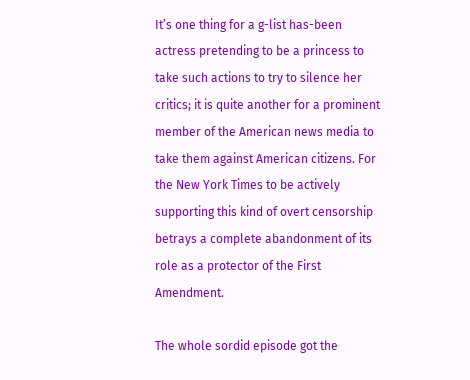It’s one thing for a g-list has-been actress pretending to be a princess to take such actions to try to silence her critics; it is quite another for a prominent member of the American news media to take them against American citizens. For the New York Times to be actively supporting this kind of overt censorship betrays a complete abandonment of its role as a protector of the First Amendment.

The whole sordid episode got the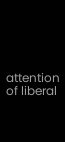attention of liberal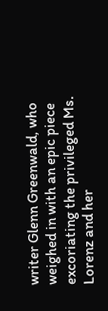writer Glenn Greenwald, who weighed in with an epic piece excoriating the privileged Ms. Lorenz and her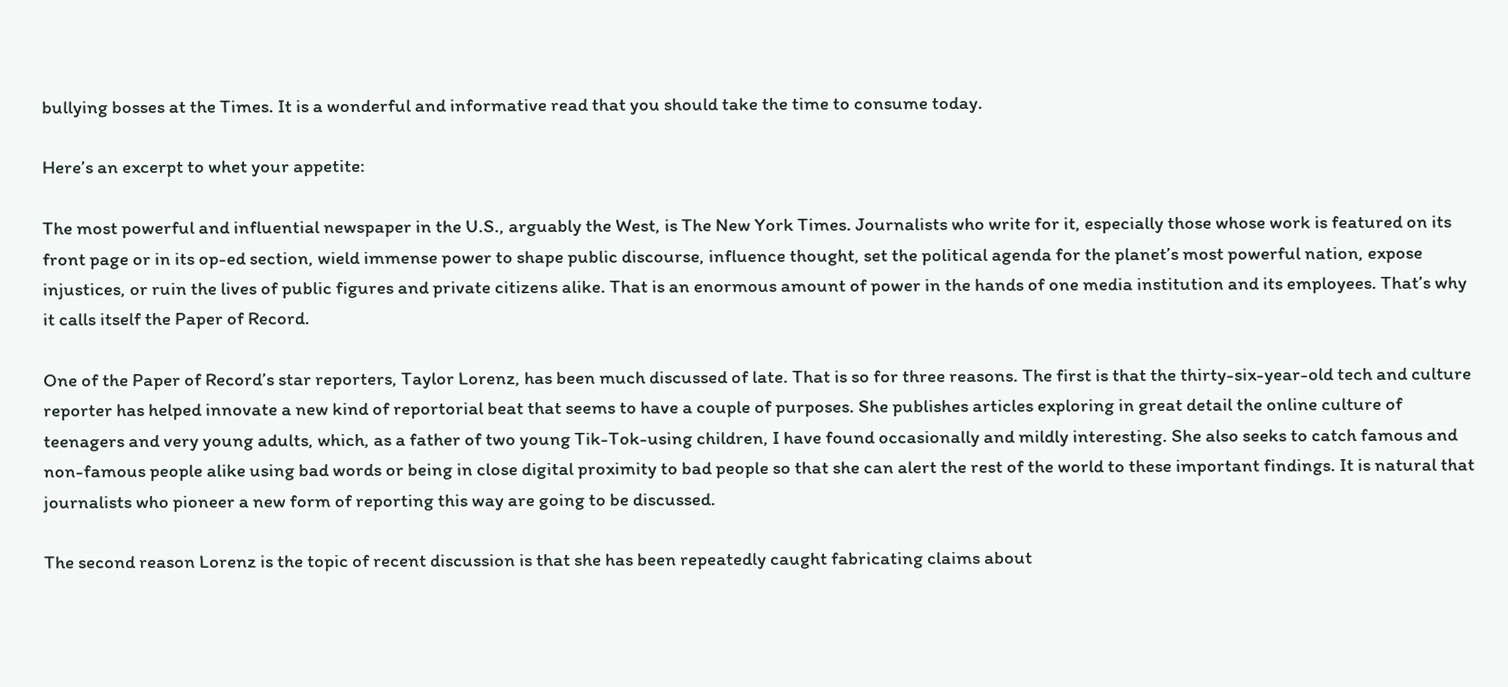bullying bosses at the Times. It is a wonderful and informative read that you should take the time to consume today.

Here’s an excerpt to whet your appetite:

The most powerful and influential newspaper in the U.S., arguably the West, is The New York Times. Journalists who write for it, especially those whose work is featured on its front page or in its op-ed section, wield immense power to shape public discourse, influence thought, set the political agenda for the planet’s most powerful nation, expose injustices, or ruin the lives of public figures and private citizens alike. That is an enormous amount of power in the hands of one media institution and its employees. That’s why it calls itself the Paper of Record.

One of the Paper of Record’s star reporters, Taylor Lorenz, has been much discussed of late. That is so for three reasons. The first is that the thirty-six-year-old tech and culture reporter has helped innovate a new kind of reportorial beat that seems to have a couple of purposes. She publishes articles exploring in great detail the online culture of teenagers and very young adults, which, as a father of two young Tik-Tok-using children, I have found occasionally and mildly interesting. She also seeks to catch famous and non-famous people alike using bad words or being in close digital proximity to bad people so that she can alert the rest of the world to these important findings. It is natural that journalists who pioneer a new form of reporting this way are going to be discussed.

The second reason Lorenz is the topic of recent discussion is that she has been repeatedly caught fabricating claims about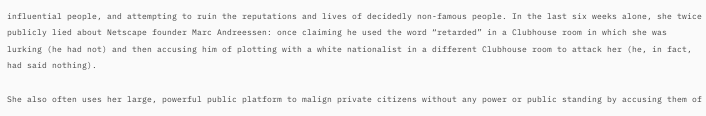influential people, and attempting to ruin the reputations and lives of decidedly non-famous people. In the last six weeks alone, she twice publicly lied about Netscape founder Marc Andreessen: once claiming he used the word “retarded” in a Clubhouse room in which she was lurking (he had not) and then accusing him of plotting with a white nationalist in a different Clubhouse room to attack her (he, in fact, had said nothing).

She also often uses her large, powerful public platform to malign private citizens without any power or public standing by accusing them of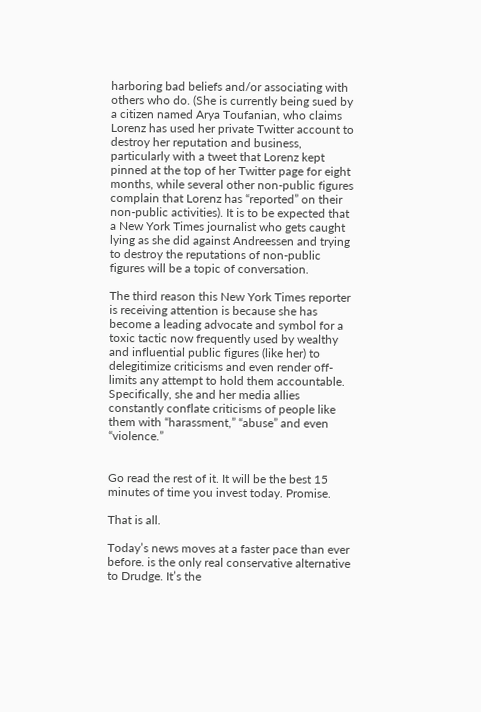harboring bad beliefs and/or associating with others who do. (She is currently being sued by a citizen named Arya Toufanian, who claims Lorenz has used her private Twitter account to destroy her reputation and business, particularly with a tweet that Lorenz kept pinned at the top of her Twitter page for eight months, while several other non-public figures complain that Lorenz has “reported” on their non-public activities). It is to be expected that a New York Times journalist who gets caught lying as she did against Andreessen and trying to destroy the reputations of non-public figures will be a topic of conversation.

The third reason this New York Times reporter is receiving attention is because she has become a leading advocate and symbol for a toxic tactic now frequently used by wealthy and influential public figures (like her) to delegitimize criticisms and even render off-limits any attempt to hold them accountable. Specifically, she and her media allies constantly conflate criticisms of people like them with “harassment,” “abuse” and even “violence.”


Go read the rest of it. It will be the best 15 minutes of time you invest today. Promise.

That is all.

Today’s news moves at a faster pace than ever before. is the only real conservative alternative to Drudge. It’s the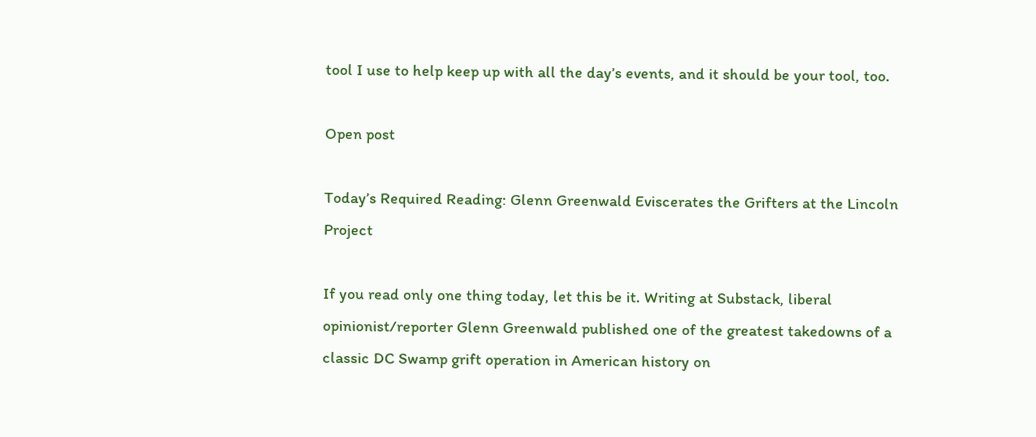tool I use to help keep up with all the day’s events, and it should be your tool, too.

Open post

Today’s Required Reading: Glenn Greenwald Eviscerates the Grifters at the Lincoln Project

If you read only one thing today, let this be it. Writing at Substack, liberal opinionist/reporter Glenn Greenwald published one of the greatest takedowns of a classic DC Swamp grift operation in American history on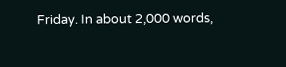Friday. In about 2,000 words,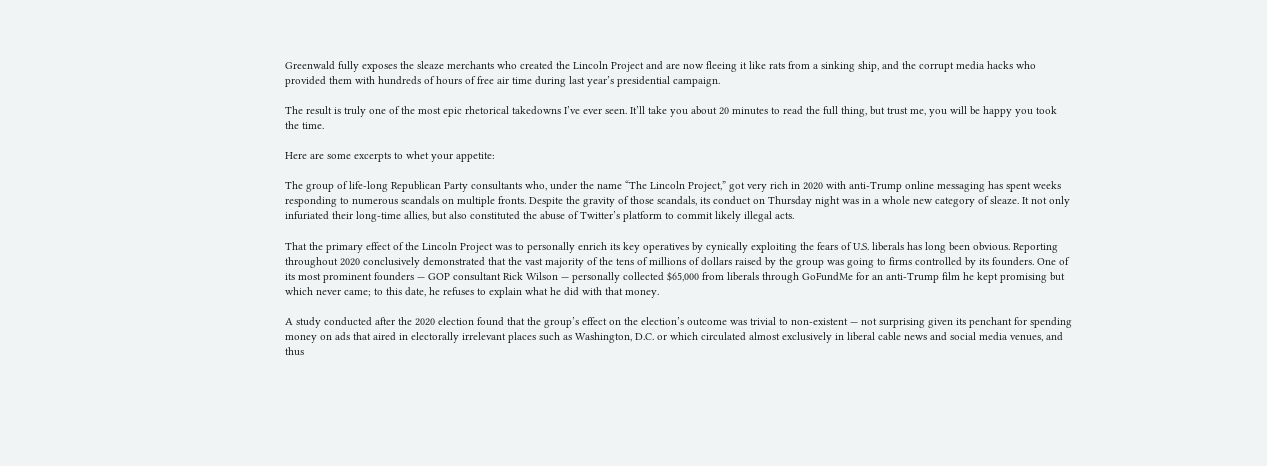Greenwald fully exposes the sleaze merchants who created the Lincoln Project and are now fleeing it like rats from a sinking ship, and the corrupt media hacks who provided them with hundreds of hours of free air time during last year’s presidential campaign.

The result is truly one of the most epic rhetorical takedowns I’ve ever seen. It’ll take you about 20 minutes to read the full thing, but trust me, you will be happy you took the time.

Here are some excerpts to whet your appetite:

The group of life-long Republican Party consultants who, under the name “The Lincoln Project,” got very rich in 2020 with anti-Trump online messaging has spent weeks responding to numerous scandals on multiple fronts. Despite the gravity of those scandals, its conduct on Thursday night was in a whole new category of sleaze. It not only infuriated their long-time allies, but also constituted the abuse of Twitter’s platform to commit likely illegal acts.

That the primary effect of the Lincoln Project was to personally enrich its key operatives by cynically exploiting the fears of U.S. liberals has long been obvious. Reporting throughout 2020 conclusively demonstrated that the vast majority of the tens of millions of dollars raised by the group was going to firms controlled by its founders. One of its most prominent founders — GOP consultant Rick Wilson — personally collected $65,000 from liberals through GoFundMe for an anti-Trump film he kept promising but which never came; to this date, he refuses to explain what he did with that money.

A study conducted after the 2020 election found that the group’s effect on the election’s outcome was trivial to non-existent — not surprising given its penchant for spending money on ads that aired in electorally irrelevant places such as Washington, D.C. or which circulated almost exclusively in liberal cable news and social media venues, and thus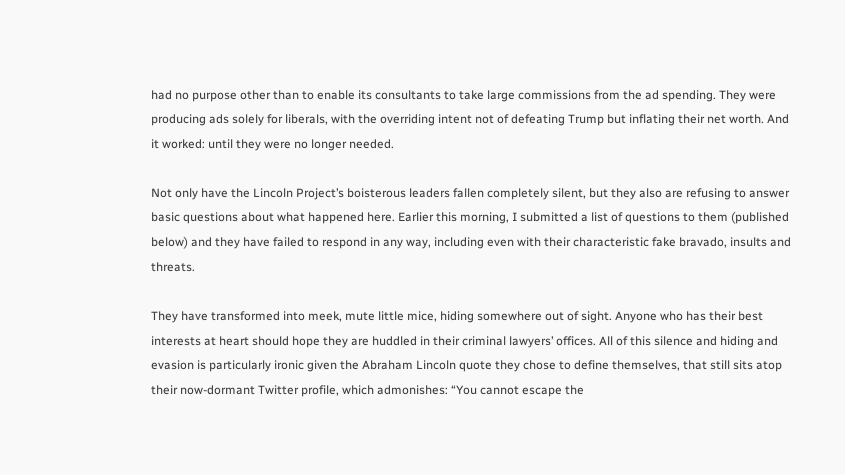had no purpose other than to enable its consultants to take large commissions from the ad spending. They were producing ads solely for liberals, with the overriding intent not of defeating Trump but inflating their net worth. And it worked: until they were no longer needed.

Not only have the Lincoln Project’s boisterous leaders fallen completely silent, but they also are refusing to answer basic questions about what happened here. Earlier this morning, I submitted a list of questions to them (published below) and they have failed to respond in any way, including even with their characteristic fake bravado, insults and threats.

They have transformed into meek, mute little mice, hiding somewhere out of sight. Anyone who has their best interests at heart should hope they are huddled in their criminal lawyers’ offices. All of this silence and hiding and evasion is particularly ironic given the Abraham Lincoln quote they chose to define themselves, that still sits atop their now-dormant Twitter profile, which admonishes: “You cannot escape the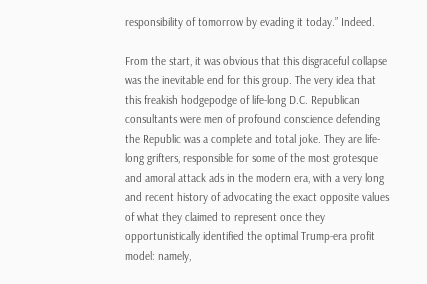responsibility of tomorrow by evading it today.” Indeed.

From the start, it was obvious that this disgraceful collapse was the inevitable end for this group. The very idea that this freakish hodgepodge of life-long D.C. Republican consultants were men of profound conscience defending the Republic was a complete and total joke. They are life-long grifters, responsible for some of the most grotesque and amoral attack ads in the modern era, with a very long and recent history of advocating the exact opposite values of what they claimed to represent once they opportunistically identified the optimal Trump-era profit model: namely,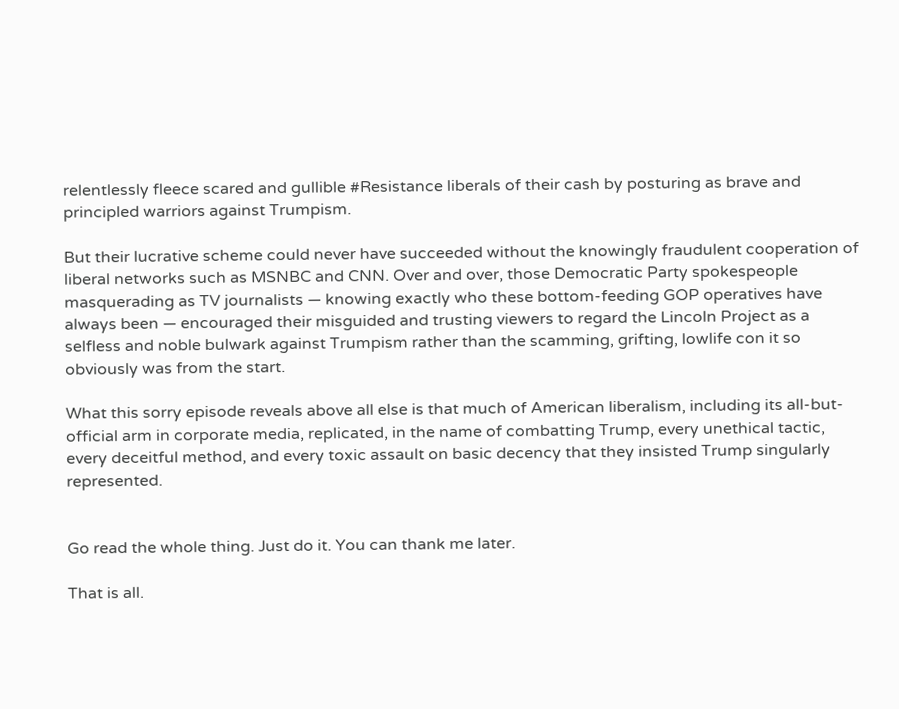relentlessly fleece scared and gullible #Resistance liberals of their cash by posturing as brave and principled warriors against Trumpism.

But their lucrative scheme could never have succeeded without the knowingly fraudulent cooperation of liberal networks such as MSNBC and CNN. Over and over, those Democratic Party spokespeople masquerading as TV journalists — knowing exactly who these bottom-feeding GOP operatives have always been — encouraged their misguided and trusting viewers to regard the Lincoln Project as a selfless and noble bulwark against Trumpism rather than the scamming, grifting, lowlife con it so obviously was from the start.

What this sorry episode reveals above all else is that much of American liberalism, including its all-but-official arm in corporate media, replicated, in the name of combatting Trump, every unethical tactic, every deceitful method, and every toxic assault on basic decency that they insisted Trump singularly represented.


Go read the whole thing. Just do it. You can thank me later.

That is all.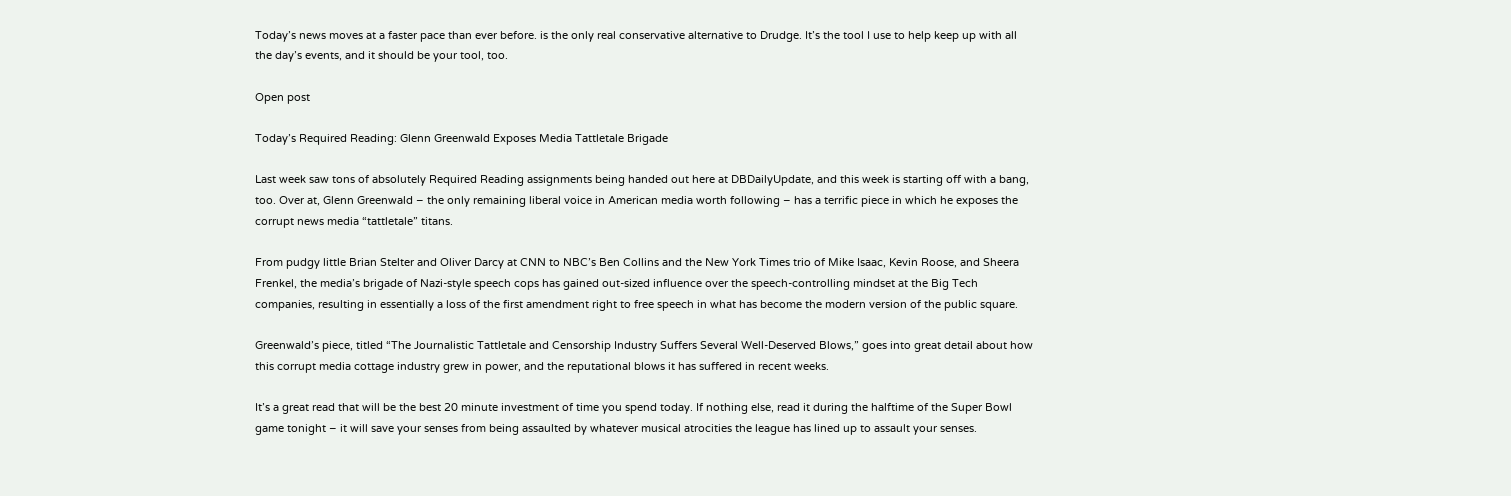Today’s news moves at a faster pace than ever before. is the only real conservative alternative to Drudge. It’s the tool I use to help keep up with all the day’s events, and it should be your tool, too.

Open post

Today’s Required Reading: Glenn Greenwald Exposes Media Tattletale Brigade

Last week saw tons of absolutely Required Reading assignments being handed out here at DBDailyUpdate, and this week is starting off with a bang, too. Over at, Glenn Greenwald – the only remaining liberal voice in American media worth following – has a terrific piece in which he exposes the corrupt news media “tattletale” titans.

From pudgy little Brian Stelter and Oliver Darcy at CNN to NBC’s Ben Collins and the New York Times trio of Mike Isaac, Kevin Roose, and Sheera Frenkel, the media’s brigade of Nazi-style speech cops has gained out-sized influence over the speech-controlling mindset at the Big Tech companies, resulting in essentially a loss of the first amendment right to free speech in what has become the modern version of the public square.

Greenwald’s piece, titled “The Journalistic Tattletale and Censorship Industry Suffers Several Well-Deserved Blows,” goes into great detail about how this corrupt media cottage industry grew in power, and the reputational blows it has suffered in recent weeks.

It’s a great read that will be the best 20 minute investment of time you spend today. If nothing else, read it during the halftime of the Super Bowl game tonight – it will save your senses from being assaulted by whatever musical atrocities the league has lined up to assault your senses.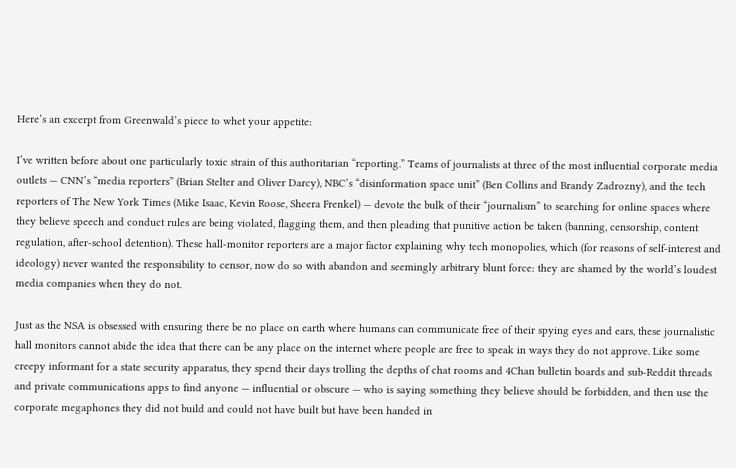Here’s an excerpt from Greenwald’s piece to whet your appetite:

I’ve written before about one particularly toxic strain of this authoritarian “reporting.” Teams of journalists at three of the most influential corporate media outlets — CNN’s “media reporters” (Brian Stelter and Oliver Darcy), NBC’s “disinformation space unit” (Ben Collins and Brandy Zadrozny), and the tech reporters of The New York Times (Mike Isaac, Kevin Roose, Sheera Frenkel) — devote the bulk of their “journalism” to searching for online spaces where they believe speech and conduct rules are being violated, flagging them, and then pleading that punitive action be taken (banning, censorship, content regulation, after-school detention). These hall-monitor reporters are a major factor explaining why tech monopolies, which (for reasons of self-interest and ideology) never wanted the responsibility to censor, now do so with abandon and seemingly arbitrary blunt force: they are shamed by the world’s loudest media companies when they do not.

Just as the NSA is obsessed with ensuring there be no place on earth where humans can communicate free of their spying eyes and ears, these journalistic hall monitors cannot abide the idea that there can be any place on the internet where people are free to speak in ways they do not approve. Like some creepy informant for a state security apparatus, they spend their days trolling the depths of chat rooms and 4Chan bulletin boards and sub-Reddit threads and private communications apps to find anyone — influential or obscure — who is saying something they believe should be forbidden, and then use the corporate megaphones they did not build and could not have built but have been handed in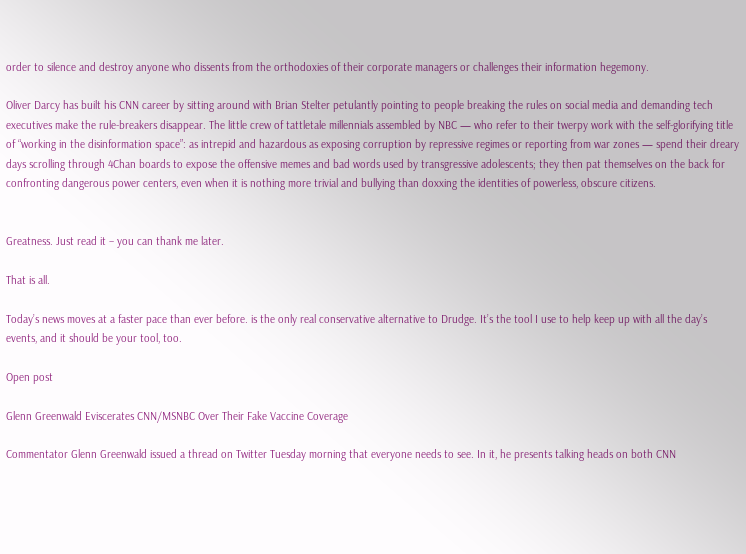order to silence and destroy anyone who dissents from the orthodoxies of their corporate managers or challenges their information hegemony.

Oliver Darcy has built his CNN career by sitting around with Brian Stelter petulantly pointing to people breaking the rules on social media and demanding tech executives make the rule-breakers disappear. The little crew of tattletale millennials assembled by NBC — who refer to their twerpy work with the self-glorifying title of “working in the disinformation space”: as intrepid and hazardous as exposing corruption by repressive regimes or reporting from war zones — spend their dreary days scrolling through 4Chan boards to expose the offensive memes and bad words used by transgressive adolescents; they then pat themselves on the back for confronting dangerous power centers, even when it is nothing more trivial and bullying than doxxing the identities of powerless, obscure citizens.


Greatness. Just read it – you can thank me later.

That is all.

Today’s news moves at a faster pace than ever before. is the only real conservative alternative to Drudge. It’s the tool I use to help keep up with all the day’s events, and it should be your tool, too.

Open post

Glenn Greenwald Eviscerates CNN/MSNBC Over Their Fake Vaccine Coverage

Commentator Glenn Greenwald issued a thread on Twitter Tuesday morning that everyone needs to see. In it, he presents talking heads on both CNN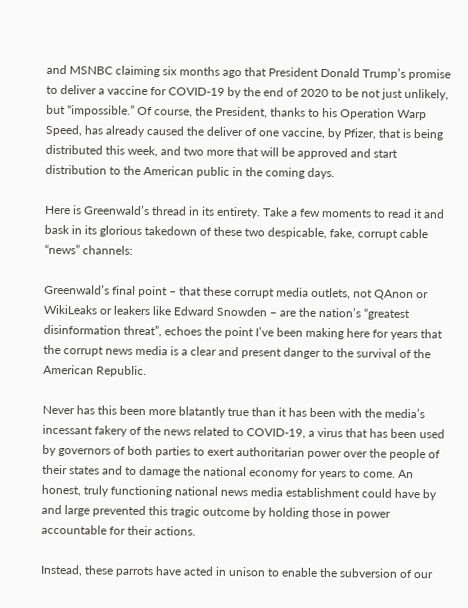and MSNBC claiming six months ago that President Donald Trump’s promise to deliver a vaccine for COVID-19 by the end of 2020 to be not just unlikely, but “impossible.” Of course, the President, thanks to his Operation Warp Speed, has already caused the deliver of one vaccine, by Pfizer, that is being distributed this week, and two more that will be approved and start distribution to the American public in the coming days.

Here is Greenwald’s thread in its entirety. Take a few moments to read it and bask in its glorious takedown of these two despicable, fake, corrupt cable “news” channels:

Greenwald’s final point – that these corrupt media outlets, not QAnon or WikiLeaks or leakers like Edward Snowden – are the nation’s “greatest disinformation threat”, echoes the point I’ve been making here for years that the corrupt news media is a clear and present danger to the survival of the American Republic.

Never has this been more blatantly true than it has been with the media’s incessant fakery of the news related to COVID-19, a virus that has been used by governors of both parties to exert authoritarian power over the people of their states and to damage the national economy for years to come. An honest, truly functioning national news media establishment could have by and large prevented this tragic outcome by holding those in power accountable for their actions.

Instead, these parrots have acted in unison to enable the subversion of our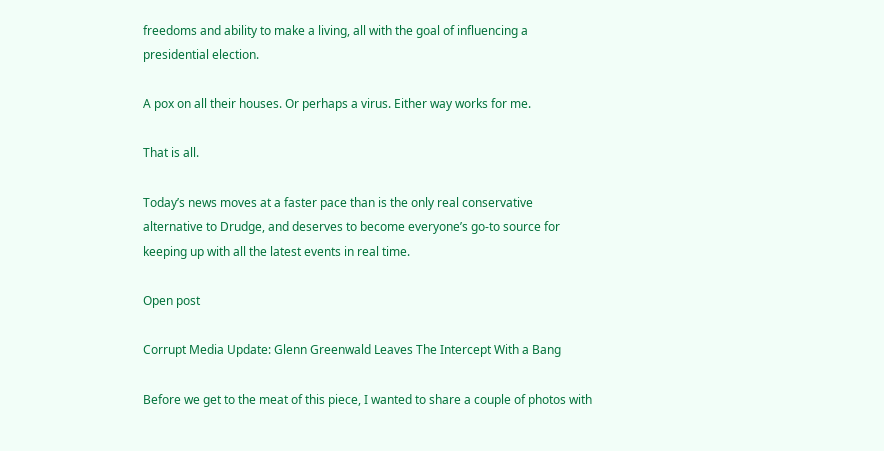freedoms and ability to make a living, all with the goal of influencing a presidential election.

A pox on all their houses. Or perhaps a virus. Either way works for me.

That is all.

Today’s news moves at a faster pace than is the only real conservative alternative to Drudge, and deserves to become everyone’s go-to source for keeping up with all the latest events in real time.

Open post

Corrupt Media Update: Glenn Greenwald Leaves The Intercept With a Bang

Before we get to the meat of this piece, I wanted to share a couple of photos with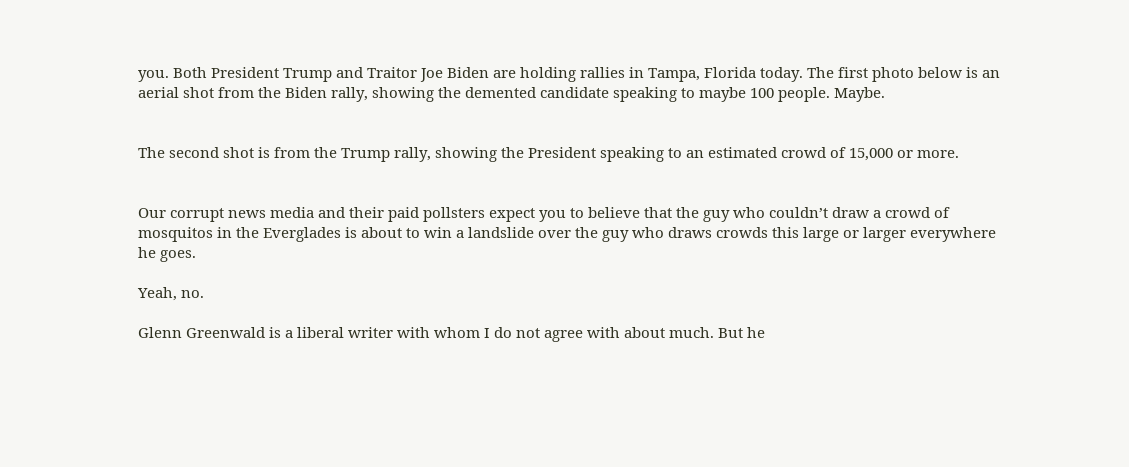you. Both President Trump and Traitor Joe Biden are holding rallies in Tampa, Florida today. The first photo below is an aerial shot from the Biden rally, showing the demented candidate speaking to maybe 100 people. Maybe.


The second shot is from the Trump rally, showing the President speaking to an estimated crowd of 15,000 or more.


Our corrupt news media and their paid pollsters expect you to believe that the guy who couldn’t draw a crowd of mosquitos in the Everglades is about to win a landslide over the guy who draws crowds this large or larger everywhere he goes.

Yeah, no.

Glenn Greenwald is a liberal writer with whom I do not agree with about much. But he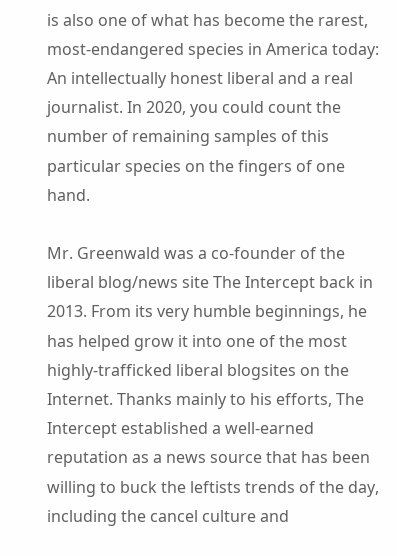is also one of what has become the rarest, most-endangered species in America today: An intellectually honest liberal and a real journalist. In 2020, you could count the number of remaining samples of this particular species on the fingers of one hand.

Mr. Greenwald was a co-founder of the liberal blog/news site The Intercept back in 2013. From its very humble beginnings, he has helped grow it into one of the most highly-trafficked liberal blogsites on the Internet. Thanks mainly to his efforts, The Intercept established a well-earned reputation as a news source that has been willing to buck the leftists trends of the day, including the cancel culture and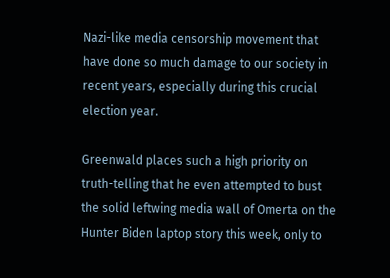Nazi-like media censorship movement that have done so much damage to our society in recent years, especially during this crucial election year.

Greenwald places such a high priority on truth-telling that he even attempted to bust the solid leftwing media wall of Omerta on the Hunter Biden laptop story this week, only to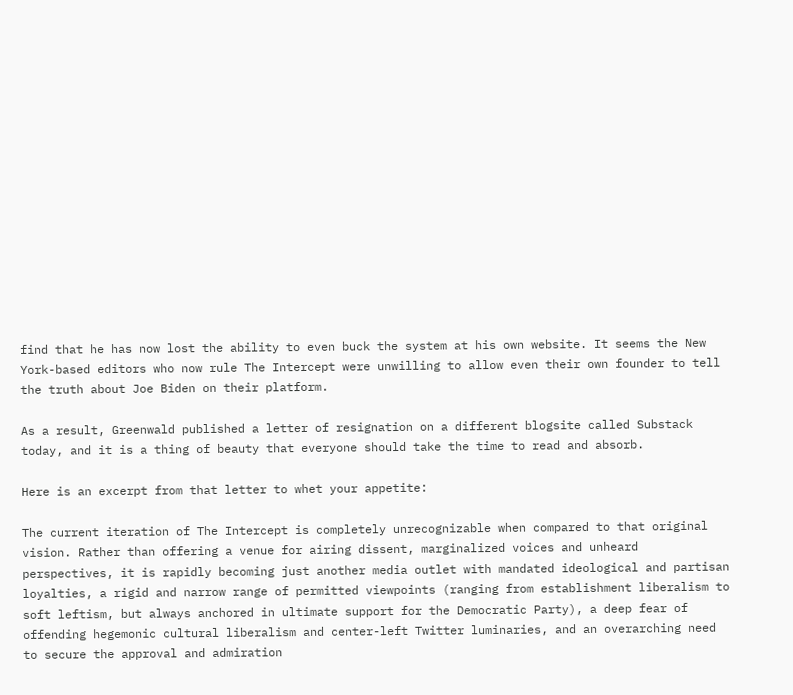find that he has now lost the ability to even buck the system at his own website. It seems the New York-based editors who now rule The Intercept were unwilling to allow even their own founder to tell the truth about Joe Biden on their platform.

As a result, Greenwald published a letter of resignation on a different blogsite called Substack today, and it is a thing of beauty that everyone should take the time to read and absorb.

Here is an excerpt from that letter to whet your appetite:

The current iteration of The Intercept is completely unrecognizable when compared to that original vision. Rather than offering a venue for airing dissent, marginalized voices and unheard perspectives, it is rapidly becoming just another media outlet with mandated ideological and partisan loyalties, a rigid and narrow range of permitted viewpoints (ranging from establishment liberalism to soft leftism, but always anchored in ultimate support for the Democratic Party), a deep fear of offending hegemonic cultural liberalism and center-left Twitter luminaries, and an overarching need to secure the approval and admiration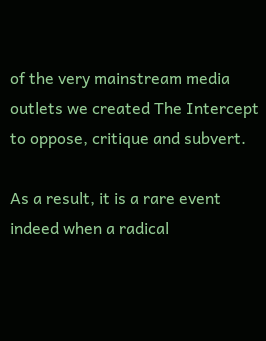of the very mainstream media outlets we created The Intercept to oppose, critique and subvert.

As a result, it is a rare event indeed when a radical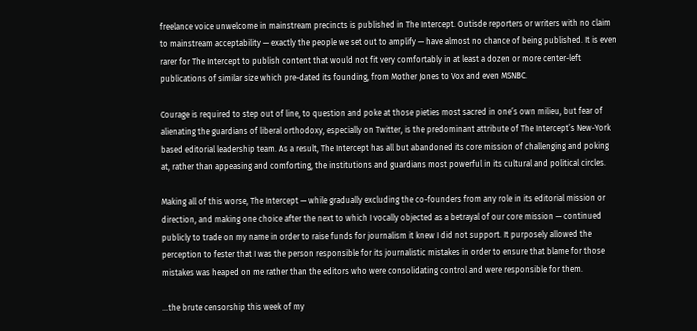freelance voice unwelcome in mainstream precincts is published in The Intercept. Outisde reporters or writers with no claim to mainstream acceptability — exactly the people we set out to amplify — have almost no chance of being published. It is even rarer for The Intercept to publish content that would not fit very comfortably in at least a dozen or more center-left publications of similar size which pre-dated its founding, from Mother Jones to Vox and even MSNBC.

Courage is required to step out of line, to question and poke at those pieties most sacred in one’s own milieu, but fear of alienating the guardians of liberal orthodoxy, especially on Twitter, is the predominant attribute of The Intercept’s New-York based editorial leadership team. As a result, The Intercept has all but abandoned its core mission of challenging and poking at, rather than appeasing and comforting, the institutions and guardians most powerful in its cultural and political circles.

Making all of this worse, The Intercept — while gradually excluding the co-founders from any role in its editorial mission or direction, and making one choice after the next to which I vocally objected as a betrayal of our core mission — continued publicly to trade on my name in order to raise funds for journalism it knew I did not support. It purposely allowed the perception to fester that I was the person responsible for its journalistic mistakes in order to ensure that blame for those mistakes was heaped on me rather than the editors who were consolidating control and were responsible for them.

…the brute censorship this week of my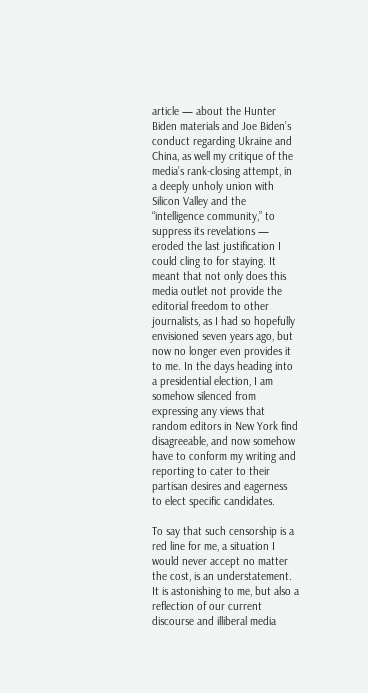article — about the Hunter Biden materials and Joe Biden’s conduct regarding Ukraine and China, as well my critique of the media’s rank-closing attempt, in a deeply unholy union with Silicon Valley and the “intelligence community,” to suppress its revelations — eroded the last justification I could cling to for staying. It meant that not only does this media outlet not provide the editorial freedom to other journalists, as I had so hopefully envisioned seven years ago, but now no longer even provides it to me. In the days heading into a presidential election, I am somehow silenced from expressing any views that random editors in New York find disagreeable, and now somehow have to conform my writing and reporting to cater to their partisan desires and eagerness to elect specific candidates.

To say that such censorship is a red line for me, a situation I would never accept no matter the cost, is an understatement. It is astonishing to me, but also a reflection of our current discourse and illiberal media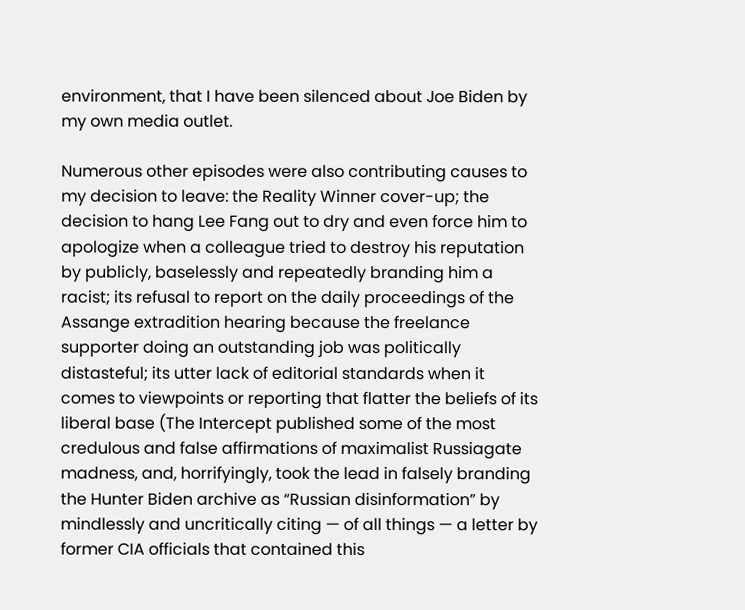environment, that I have been silenced about Joe Biden by my own media outlet.

Numerous other episodes were also contributing causes to my decision to leave: the Reality Winner cover-up; the decision to hang Lee Fang out to dry and even force him to apologize when a colleague tried to destroy his reputation by publicly, baselessly and repeatedly branding him a racist; its refusal to report on the daily proceedings of the Assange extradition hearing because the freelance supporter doing an outstanding job was politically distasteful; its utter lack of editorial standards when it comes to viewpoints or reporting that flatter the beliefs of its liberal base (The Intercept published some of the most credulous and false affirmations of maximalist Russiagate madness, and, horrifyingly, took the lead in falsely branding the Hunter Biden archive as “Russian disinformation” by mindlessly and uncritically citing — of all things — a letter by former CIA officials that contained this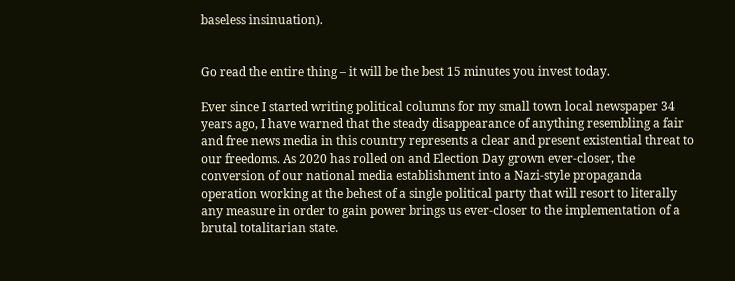baseless insinuation).


Go read the entire thing – it will be the best 15 minutes you invest today.

Ever since I started writing political columns for my small town local newspaper 34 years ago, I have warned that the steady disappearance of anything resembling a fair and free news media in this country represents a clear and present existential threat to our freedoms. As 2020 has rolled on and Election Day grown ever-closer, the conversion of our national media establishment into a Nazi-style propaganda operation working at the behest of a single political party that will resort to literally any measure in order to gain power brings us ever-closer to the implementation of a brutal totalitarian state.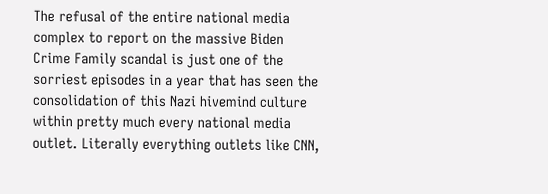The refusal of the entire national media complex to report on the massive Biden Crime Family scandal is just one of the sorriest episodes in a year that has seen the consolidation of this Nazi hivemind culture within pretty much every national media outlet. Literally everything outlets like CNN,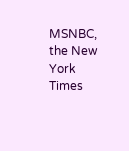MSNBC, the New York Times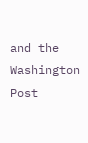and the Washington Post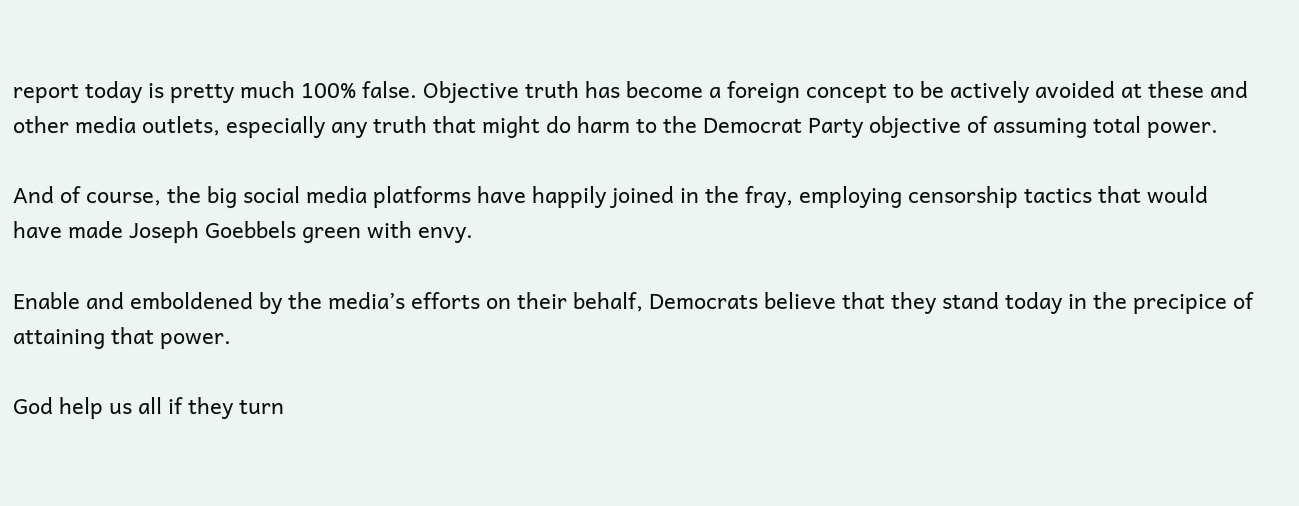report today is pretty much 100% false. Objective truth has become a foreign concept to be actively avoided at these and other media outlets, especially any truth that might do harm to the Democrat Party objective of assuming total power.

And of course, the big social media platforms have happily joined in the fray, employing censorship tactics that would have made Joseph Goebbels green with envy.

Enable and emboldened by the media’s efforts on their behalf, Democrats believe that they stand today in the precipice of attaining that power.

God help us all if they turn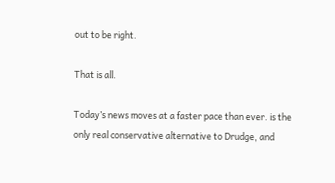out to be right.

That is all.

Today’s news moves at a faster pace than ever. is the only real conservative alternative to Drudge, and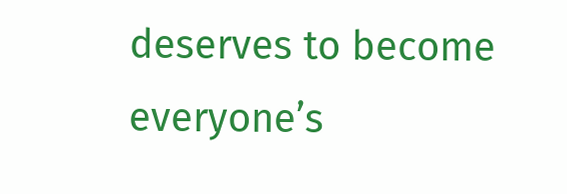deserves to become everyone’s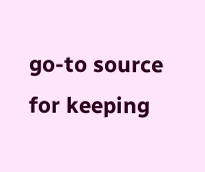go-to source for keeping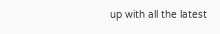up with all the latest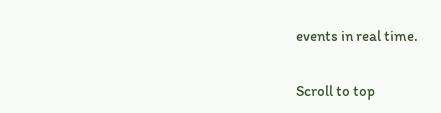events in real time.

Scroll to top